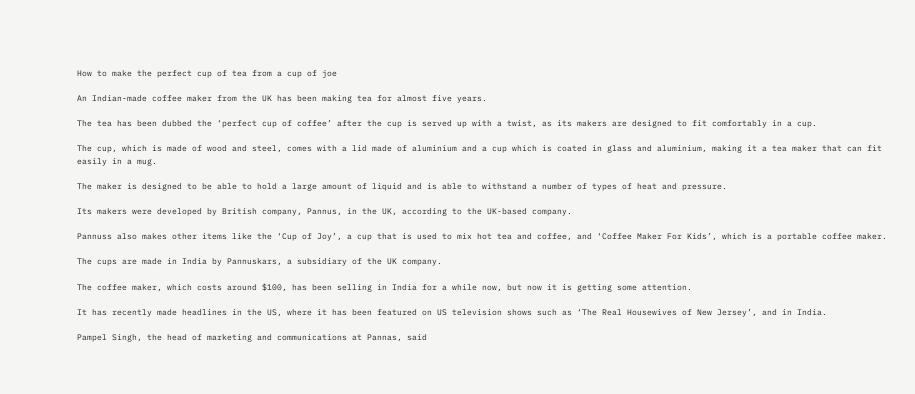How to make the perfect cup of tea from a cup of joe

An Indian-made coffee maker from the UK has been making tea for almost five years.

The tea has been dubbed the ‘perfect cup of coffee’ after the cup is served up with a twist, as its makers are designed to fit comfortably in a cup.

The cup, which is made of wood and steel, comes with a lid made of aluminium and a cup which is coated in glass and aluminium, making it a tea maker that can fit easily in a mug.

The maker is designed to be able to hold a large amount of liquid and is able to withstand a number of types of heat and pressure.

Its makers were developed by British company, Pannus, in the UK, according to the UK-based company.

Pannuss also makes other items like the ‘Cup of Joy’, a cup that is used to mix hot tea and coffee, and ‘Coffee Maker For Kids’, which is a portable coffee maker.

The cups are made in India by Pannuskars, a subsidiary of the UK company.

The coffee maker, which costs around $100, has been selling in India for a while now, but now it is getting some attention.

It has recently made headlines in the US, where it has been featured on US television shows such as ‘The Real Housewives of New Jersey’, and in India.

Pampel Singh, the head of marketing and communications at Pannas, said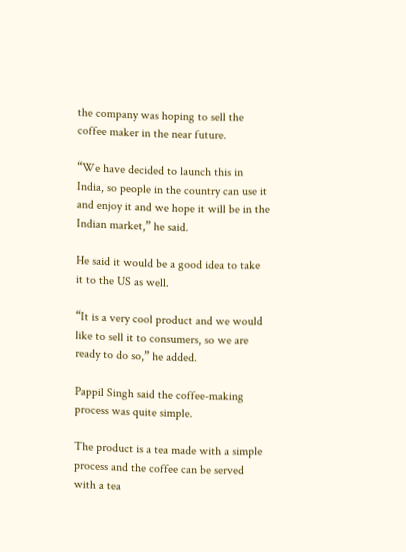the company was hoping to sell the coffee maker in the near future.

“We have decided to launch this in India, so people in the country can use it and enjoy it and we hope it will be in the Indian market,” he said.

He said it would be a good idea to take it to the US as well.

“It is a very cool product and we would like to sell it to consumers, so we are ready to do so,” he added.

Pappil Singh said the coffee-making process was quite simple.

The product is a tea made with a simple process and the coffee can be served with a tea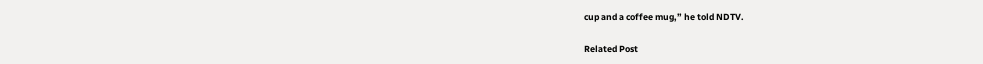cup and a coffee mug,” he told NDTV.

Related Post